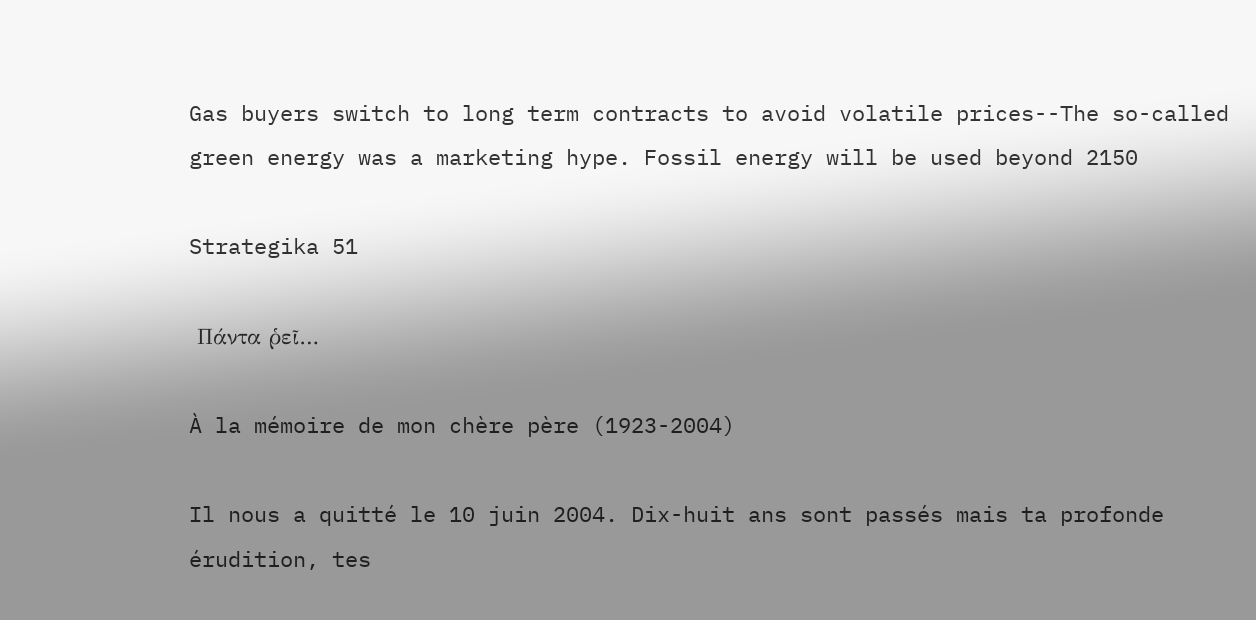Gas buyers switch to long term contracts to avoid volatile prices--The so-called green energy was a marketing hype. Fossil energy will be used beyond 2150

Strategika 51

 Πάντα ῥεῖ…

À la mémoire de mon chère père (1923-2004)

Il nous a quitté le 10 juin 2004. Dix-huit ans sont passés mais ta profonde érudition, tes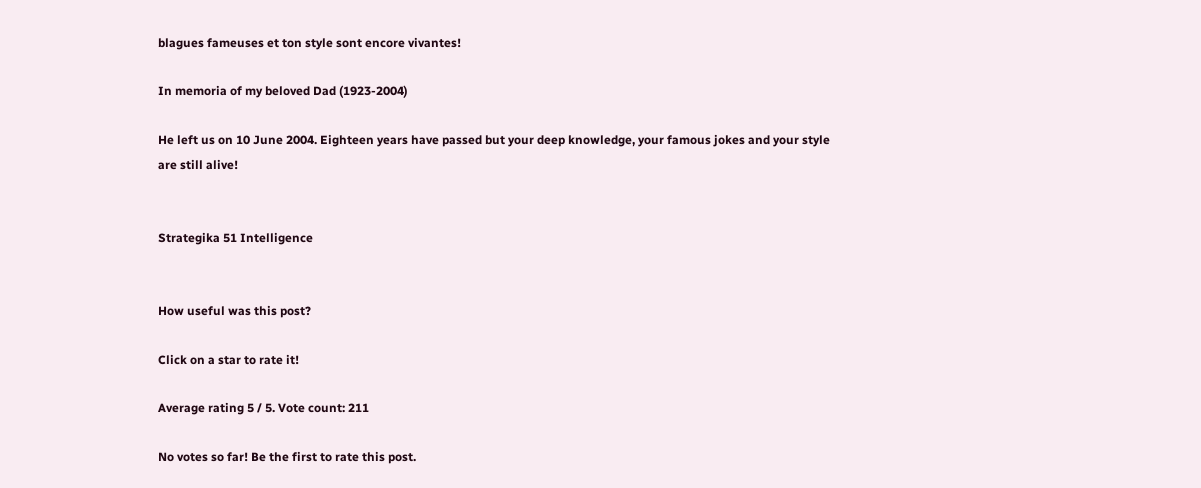blagues fameuses et ton style sont encore vivantes!

In memoria of my beloved Dad (1923-2004)

He left us on 10 June 2004. Eighteen years have passed but your deep knowledge, your famous jokes and your style are still alive!


Strategika 51 Intelligence


How useful was this post?

Click on a star to rate it!

Average rating 5 / 5. Vote count: 211

No votes so far! Be the first to rate this post.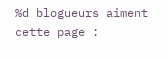%d blogueurs aiment cette page :